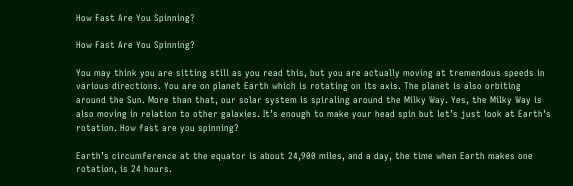How Fast Are You Spinning?

How Fast Are You Spinning?

You may think you are sitting still as you read this, but you are actually moving at tremendous speeds in various directions. You are on planet Earth which is rotating on its axis. The planet is also orbiting around the Sun. More than that, our solar system is spiraling around the Milky Way. Yes, the Milky Way is also moving in relation to other galaxies. It’s enough to make your head spin but let’s just look at Earth’s rotation. How fast are you spinning?

Earth’s circumference at the equator is about 24,900 miles, and a day, the time when Earth makes one rotation, is 24 hours.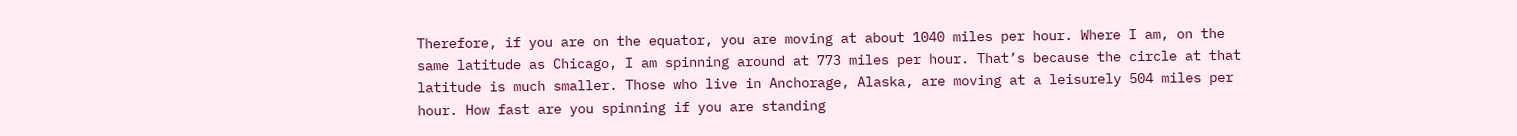Therefore, if you are on the equator, you are moving at about 1040 miles per hour. Where I am, on the same latitude as Chicago, I am spinning around at 773 miles per hour. That’s because the circle at that latitude is much smaller. Those who live in Anchorage, Alaska, are moving at a leisurely 504 miles per hour. How fast are you spinning if you are standing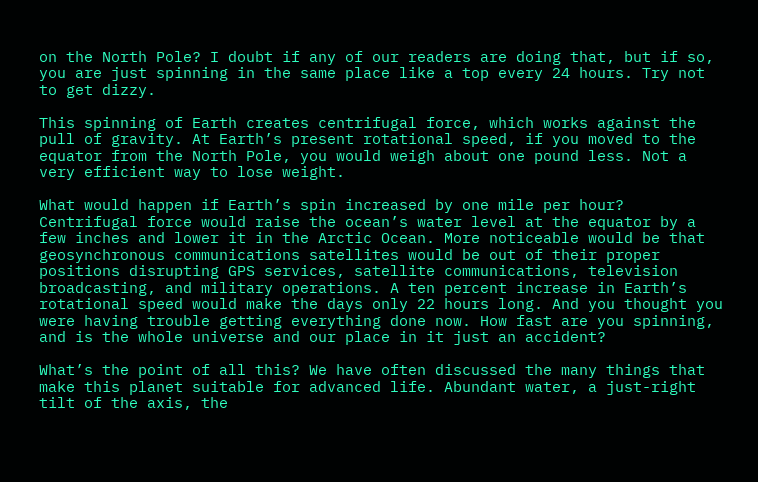on the North Pole? I doubt if any of our readers are doing that, but if so, you are just spinning in the same place like a top every 24 hours. Try not to get dizzy.

This spinning of Earth creates centrifugal force, which works against the pull of gravity. At Earth’s present rotational speed, if you moved to the equator from the North Pole, you would weigh about one pound less. Not a very efficient way to lose weight.

What would happen if Earth’s spin increased by one mile per hour? Centrifugal force would raise the ocean’s water level at the equator by a few inches and lower it in the Arctic Ocean. More noticeable would be that geosynchronous communications satellites would be out of their proper positions disrupting GPS services, satellite communications, television broadcasting, and military operations. A ten percent increase in Earth’s rotational speed would make the days only 22 hours long. And you thought you were having trouble getting everything done now. How fast are you spinning, and is the whole universe and our place in it just an accident?

What’s the point of all this? We have often discussed the many things that make this planet suitable for advanced life. Abundant water, a just-right tilt of the axis, the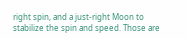right spin, and a just-right Moon to stabilize the spin and speed. Those are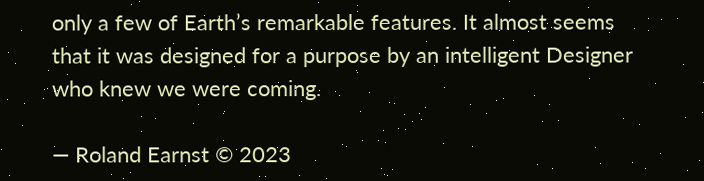only a few of Earth’s remarkable features. It almost seems that it was designed for a purpose by an intelligent Designer who knew we were coming.

— Roland Earnst © 2023